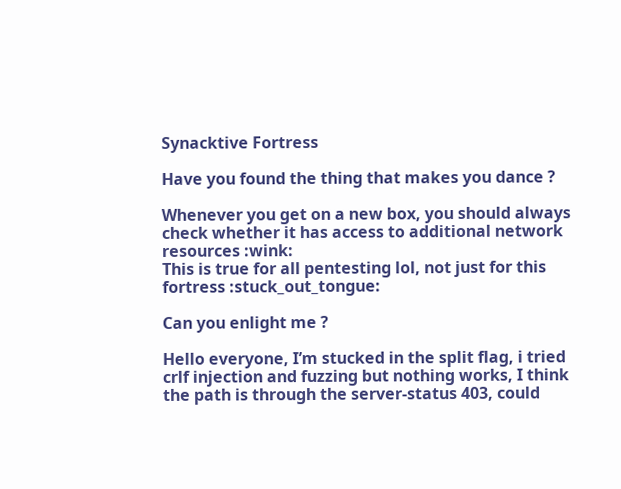Synacktive Fortress

Have you found the thing that makes you dance ?

Whenever you get on a new box, you should always check whether it has access to additional network resources :wink:
This is true for all pentesting lol, not just for this fortress :stuck_out_tongue:

Can you enlight me ?

Hello everyone, I’m stucked in the split flag, i tried crlf injection and fuzzing but nothing works, I think the path is through the server-status 403, could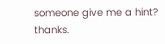someone give me a hint? thanks.